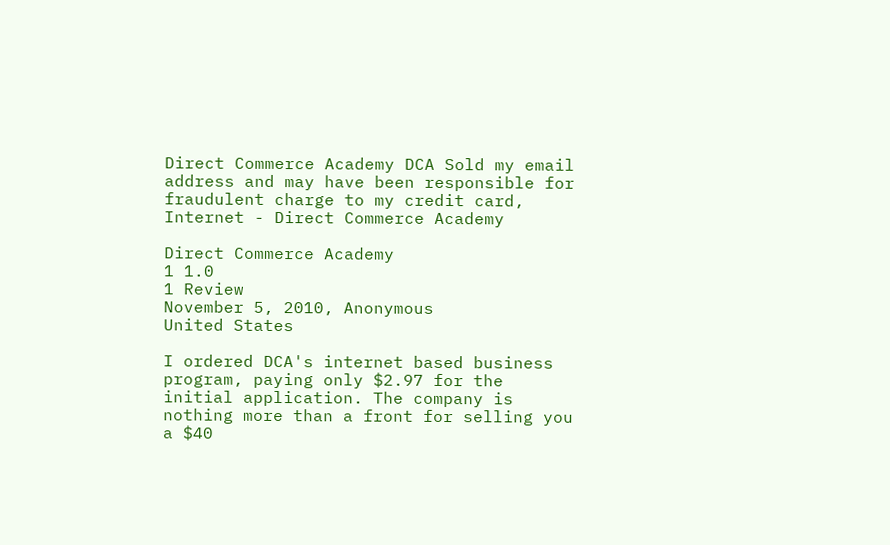Direct Commerce Academy DCA Sold my email address and may have been responsible for fraudulent charge to my credit card, Internet - Direct Commerce Academy

Direct Commerce Academy
1 1.0
1 Review
November 5, 2010, Anonymous
United States

I ordered DCA's internet based business program, paying only $2.97 for the initial application. The company is nothing more than a front for selling you a $40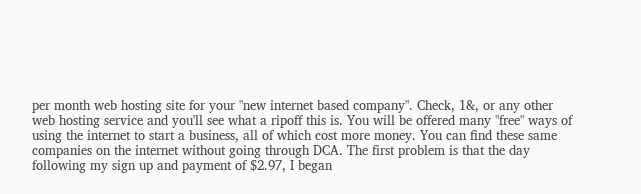per month web hosting site for your "new internet based company". Check, 1&, or any other web hosting service and you'll see what a ripoff this is. You will be offered many "free" ways of using the internet to start a business, all of which cost more money. You can find these same companies on the internet without going through DCA. The first problem is that the day following my sign up and payment of $2.97, I began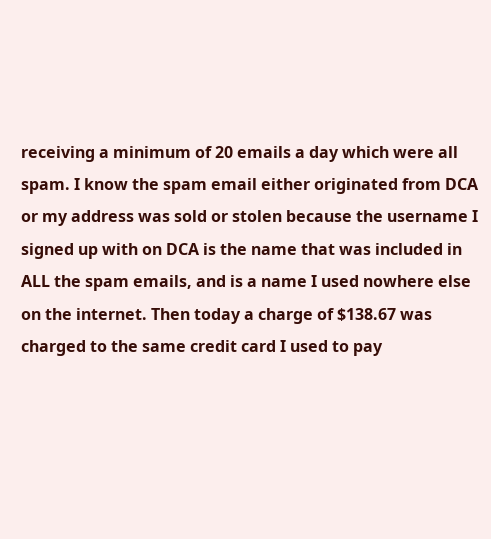receiving a minimum of 20 emails a day which were all spam. I know the spam email either originated from DCA or my address was sold or stolen because the username I signed up with on DCA is the name that was included in ALL the spam emails, and is a name I used nowhere else on the internet. Then today a charge of $138.67 was charged to the same credit card I used to pay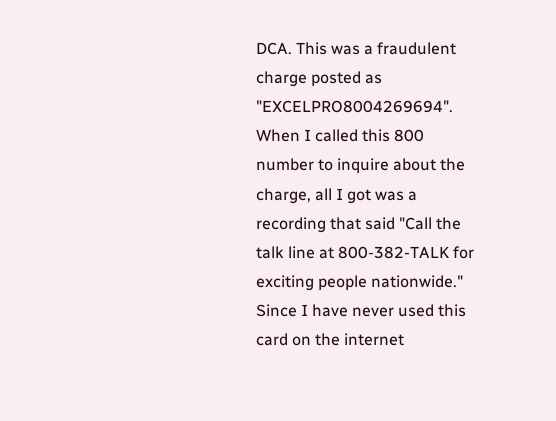DCA. This was a fraudulent charge posted as "EXCELPRO8004269694". When I called this 800 number to inquire about the charge, all I got was a recording that said "Call the talk line at 800-382-TALK for exciting people nationwide." Since I have never used this card on the internet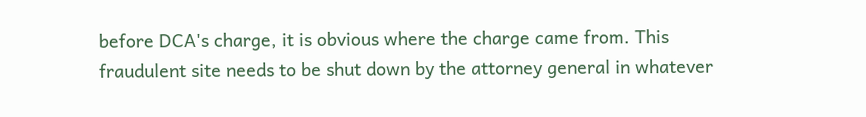before DCA's charge, it is obvious where the charge came from. This fraudulent site needs to be shut down by the attorney general in whatever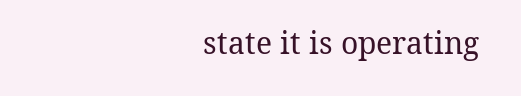state it is operating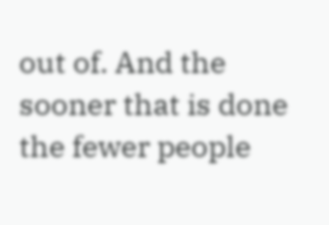out of. And the sooner that is done the fewer people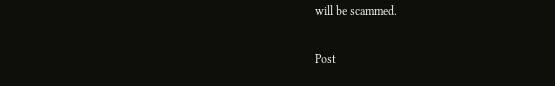will be scammed.

Post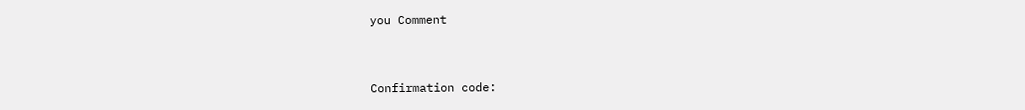you Comment


Confirmation code: